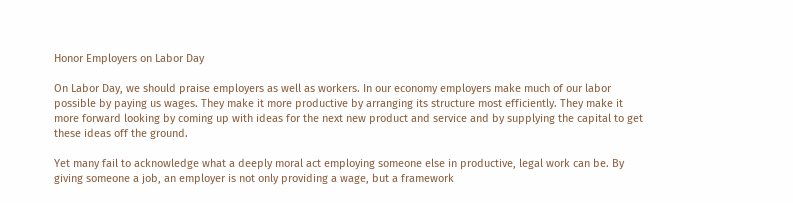Honor Employers on Labor Day

On Labor Day, we should praise employers as well as workers. In our economy employers make much of our labor possible by paying us wages. They make it more productive by arranging its structure most efficiently. They make it more forward looking by coming up with ideas for the next new product and service and by supplying the capital to get these ideas off the ground.

Yet many fail to acknowledge what a deeply moral act employing someone else in productive, legal work can be. By giving someone a job, an employer is not only providing a wage, but a framework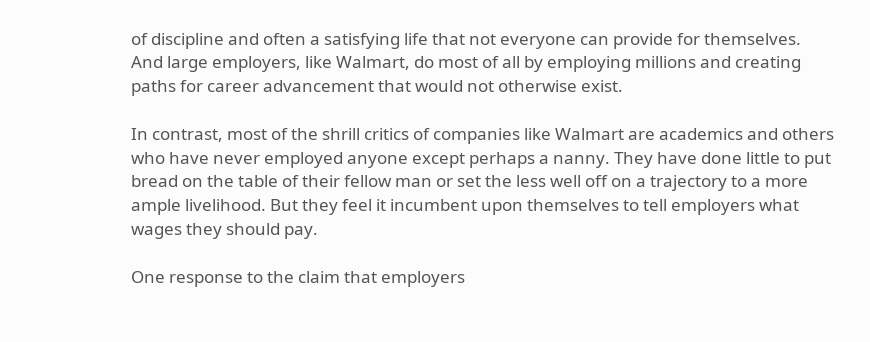of discipline and often a satisfying life that not everyone can provide for themselves. And large employers, like Walmart, do most of all by employing millions and creating paths for career advancement that would not otherwise exist.

In contrast, most of the shrill critics of companies like Walmart are academics and others who have never employed anyone except perhaps a nanny. They have done little to put bread on the table of their fellow man or set the less well off on a trajectory to a more ample livelihood. But they feel it incumbent upon themselves to tell employers what wages they should pay.

One response to the claim that employers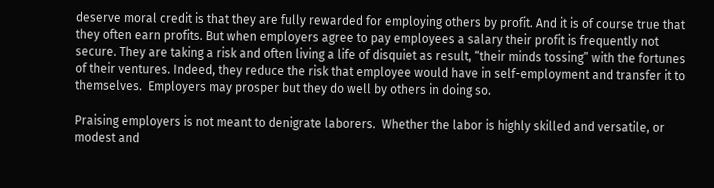deserve moral credit is that they are fully rewarded for employing others by profit. And it is of course true that they often earn profits. But when employers agree to pay employees a salary their profit is frequently not secure. They are taking a risk and often living a life of disquiet as result, “their minds tossing” with the fortunes of their ventures. Indeed, they reduce the risk that employee would have in self-employment and transfer it to themselves.  Employers may prosper but they do well by others in doing so.

Praising employers is not meant to denigrate laborers.  Whether the labor is highly skilled and versatile, or modest and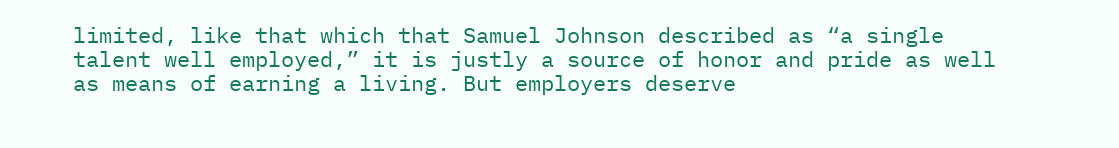limited, like that which that Samuel Johnson described as “a single talent well employed,” it is justly a source of honor and pride as well as means of earning a living. But employers deserve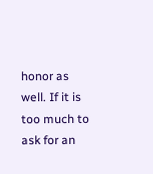honor as well. If it is too much to ask for an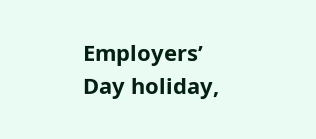Employers’ Day holiday,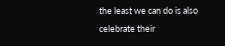the least we can do is also celebrate their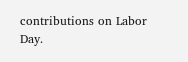contributions on Labor Day.